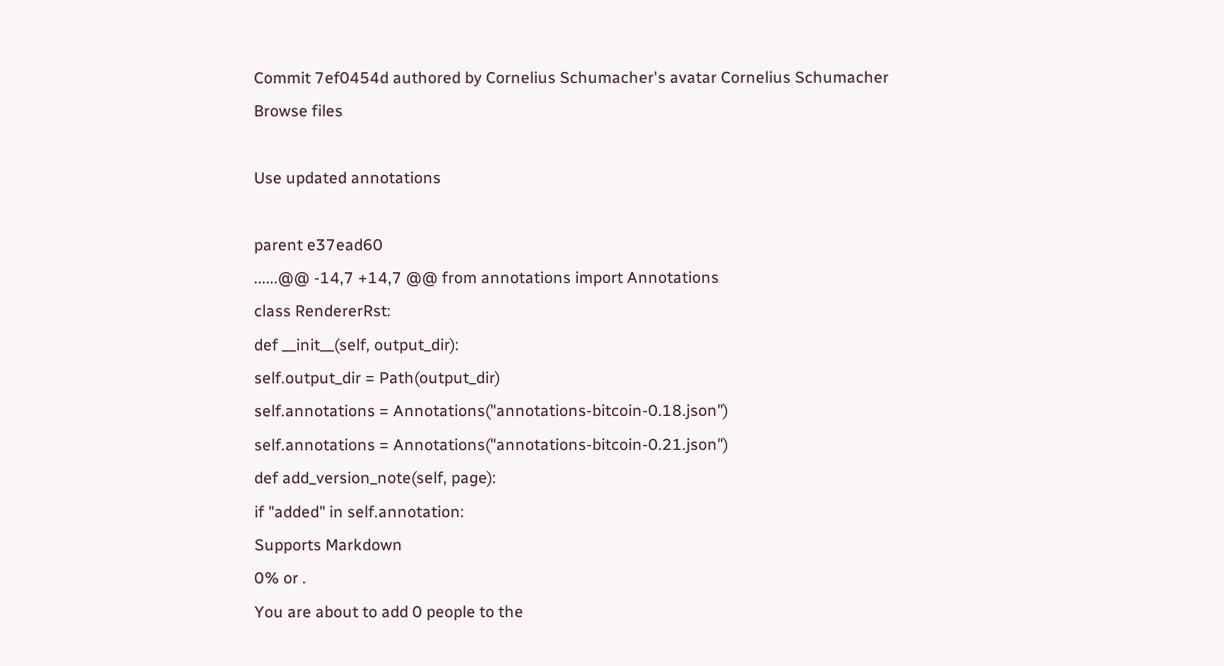Commit 7ef0454d authored by Cornelius Schumacher's avatar Cornelius Schumacher
Browse files

Use updated annotations

parent e37ead60
......@@ -14,7 +14,7 @@ from annotations import Annotations
class RendererRst:
def __init__(self, output_dir):
self.output_dir = Path(output_dir)
self.annotations = Annotations("annotations-bitcoin-0.18.json")
self.annotations = Annotations("annotations-bitcoin-0.21.json")
def add_version_note(self, page):
if "added" in self.annotation:
Supports Markdown
0% or .
You are about to add 0 people to the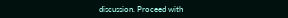discussion. Proceed with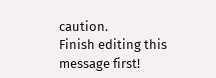caution.
Finish editing this message first!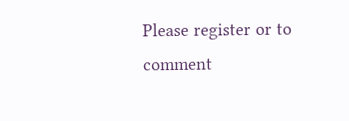Please register or to comment